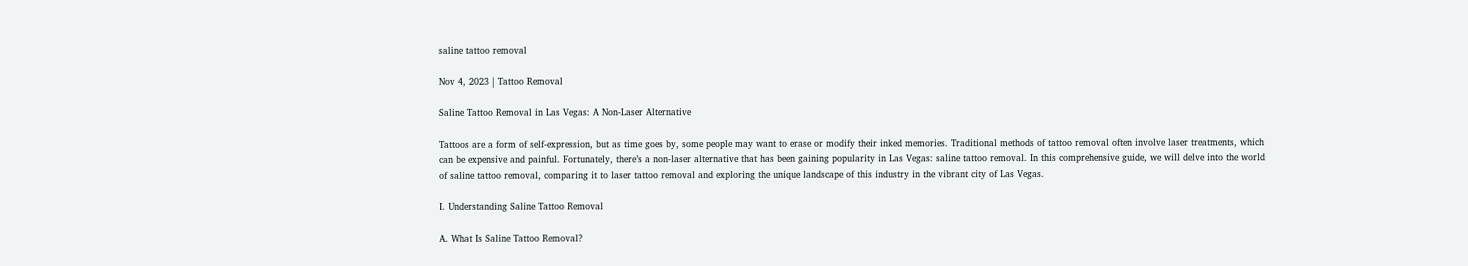saline tattoo removal

Nov 4, 2023 | Tattoo Removal

Saline Tattoo Removal in Las Vegas: A Non-Laser Alternative

Tattoos are a form of self-expression, but as time goes by, some people may want to erase or modify their inked memories. Traditional methods of tattoo removal often involve laser treatments, which can be expensive and painful. Fortunately, there’s a non-laser alternative that has been gaining popularity in Las Vegas: saline tattoo removal. In this comprehensive guide, we will delve into the world of saline tattoo removal, comparing it to laser tattoo removal and exploring the unique landscape of this industry in the vibrant city of Las Vegas.

I. Understanding Saline Tattoo Removal

A. What Is Saline Tattoo Removal?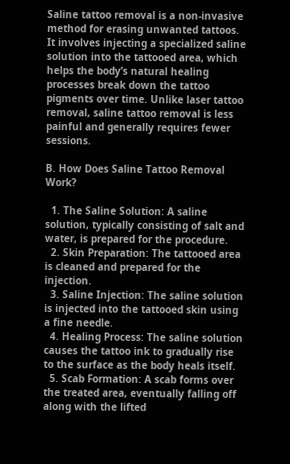Saline tattoo removal is a non-invasive method for erasing unwanted tattoos. It involves injecting a specialized saline solution into the tattooed area, which helps the body’s natural healing processes break down the tattoo pigments over time. Unlike laser tattoo removal, saline tattoo removal is less painful and generally requires fewer sessions.

B. How Does Saline Tattoo Removal Work?

  1. The Saline Solution: A saline solution, typically consisting of salt and water, is prepared for the procedure.
  2. Skin Preparation: The tattooed area is cleaned and prepared for the injection.
  3. Saline Injection: The saline solution is injected into the tattooed skin using a fine needle.
  4. Healing Process: The saline solution causes the tattoo ink to gradually rise to the surface as the body heals itself.
  5. Scab Formation: A scab forms over the treated area, eventually falling off along with the lifted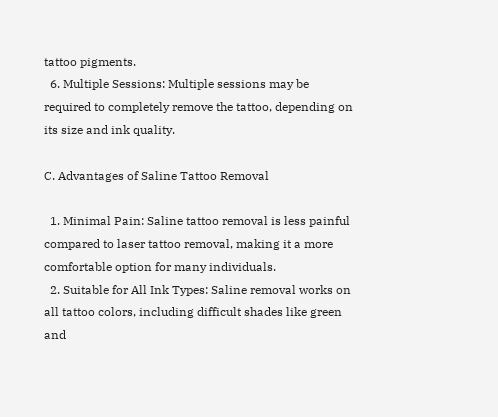tattoo pigments.
  6. Multiple Sessions: Multiple sessions may be required to completely remove the tattoo, depending on its size and ink quality.

C. Advantages of Saline Tattoo Removal

  1. Minimal Pain: Saline tattoo removal is less painful compared to laser tattoo removal, making it a more comfortable option for many individuals.
  2. Suitable for All Ink Types: Saline removal works on all tattoo colors, including difficult shades like green and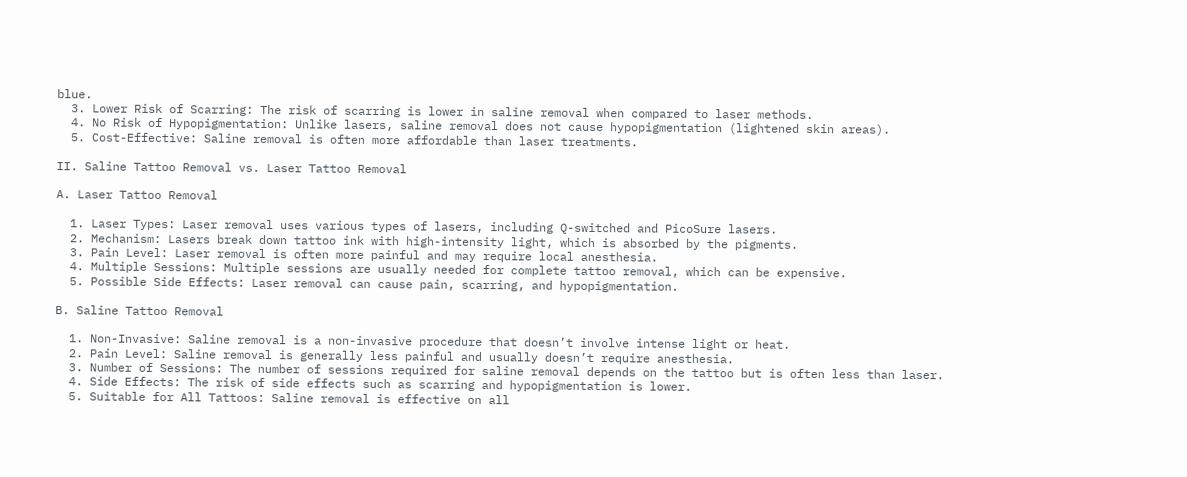blue.
  3. Lower Risk of Scarring: The risk of scarring is lower in saline removal when compared to laser methods.
  4. No Risk of Hypopigmentation: Unlike lasers, saline removal does not cause hypopigmentation (lightened skin areas).
  5. Cost-Effective: Saline removal is often more affordable than laser treatments.

II. Saline Tattoo Removal vs. Laser Tattoo Removal

A. Laser Tattoo Removal

  1. Laser Types: Laser removal uses various types of lasers, including Q-switched and PicoSure lasers.
  2. Mechanism: Lasers break down tattoo ink with high-intensity light, which is absorbed by the pigments.
  3. Pain Level: Laser removal is often more painful and may require local anesthesia.
  4. Multiple Sessions: Multiple sessions are usually needed for complete tattoo removal, which can be expensive.
  5. Possible Side Effects: Laser removal can cause pain, scarring, and hypopigmentation.

B. Saline Tattoo Removal

  1. Non-Invasive: Saline removal is a non-invasive procedure that doesn’t involve intense light or heat.
  2. Pain Level: Saline removal is generally less painful and usually doesn’t require anesthesia.
  3. Number of Sessions: The number of sessions required for saline removal depends on the tattoo but is often less than laser.
  4. Side Effects: The risk of side effects such as scarring and hypopigmentation is lower.
  5. Suitable for All Tattoos: Saline removal is effective on all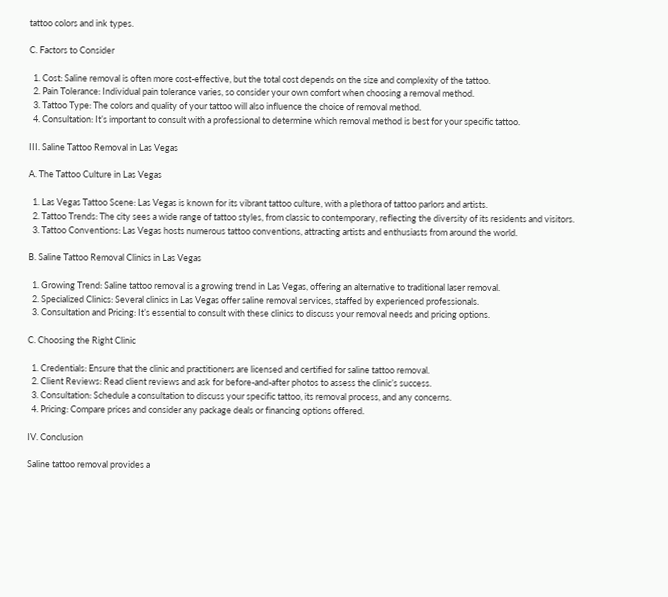tattoo colors and ink types.

C. Factors to Consider

  1. Cost: Saline removal is often more cost-effective, but the total cost depends on the size and complexity of the tattoo.
  2. Pain Tolerance: Individual pain tolerance varies, so consider your own comfort when choosing a removal method.
  3. Tattoo Type: The colors and quality of your tattoo will also influence the choice of removal method.
  4. Consultation: It’s important to consult with a professional to determine which removal method is best for your specific tattoo.

III. Saline Tattoo Removal in Las Vegas

A. The Tattoo Culture in Las Vegas

  1. Las Vegas Tattoo Scene: Las Vegas is known for its vibrant tattoo culture, with a plethora of tattoo parlors and artists.
  2. Tattoo Trends: The city sees a wide range of tattoo styles, from classic to contemporary, reflecting the diversity of its residents and visitors.
  3. Tattoo Conventions: Las Vegas hosts numerous tattoo conventions, attracting artists and enthusiasts from around the world.

B. Saline Tattoo Removal Clinics in Las Vegas

  1. Growing Trend: Saline tattoo removal is a growing trend in Las Vegas, offering an alternative to traditional laser removal.
  2. Specialized Clinics: Several clinics in Las Vegas offer saline removal services, staffed by experienced professionals.
  3. Consultation and Pricing: It’s essential to consult with these clinics to discuss your removal needs and pricing options.

C. Choosing the Right Clinic

  1. Credentials: Ensure that the clinic and practitioners are licensed and certified for saline tattoo removal.
  2. Client Reviews: Read client reviews and ask for before-and-after photos to assess the clinic’s success.
  3. Consultation: Schedule a consultation to discuss your specific tattoo, its removal process, and any concerns.
  4. Pricing: Compare prices and consider any package deals or financing options offered.

IV. Conclusion

Saline tattoo removal provides a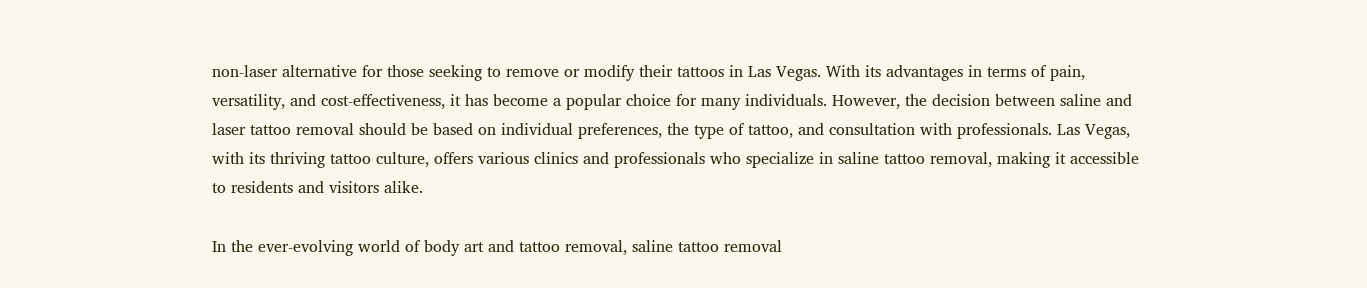non-laser alternative for those seeking to remove or modify their tattoos in Las Vegas. With its advantages in terms of pain, versatility, and cost-effectiveness, it has become a popular choice for many individuals. However, the decision between saline and laser tattoo removal should be based on individual preferences, the type of tattoo, and consultation with professionals. Las Vegas, with its thriving tattoo culture, offers various clinics and professionals who specialize in saline tattoo removal, making it accessible to residents and visitors alike.

In the ever-evolving world of body art and tattoo removal, saline tattoo removal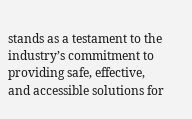stands as a testament to the industry’s commitment to providing safe, effective, and accessible solutions for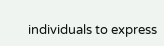individuals to express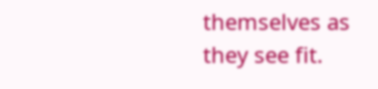themselves as they see fit.